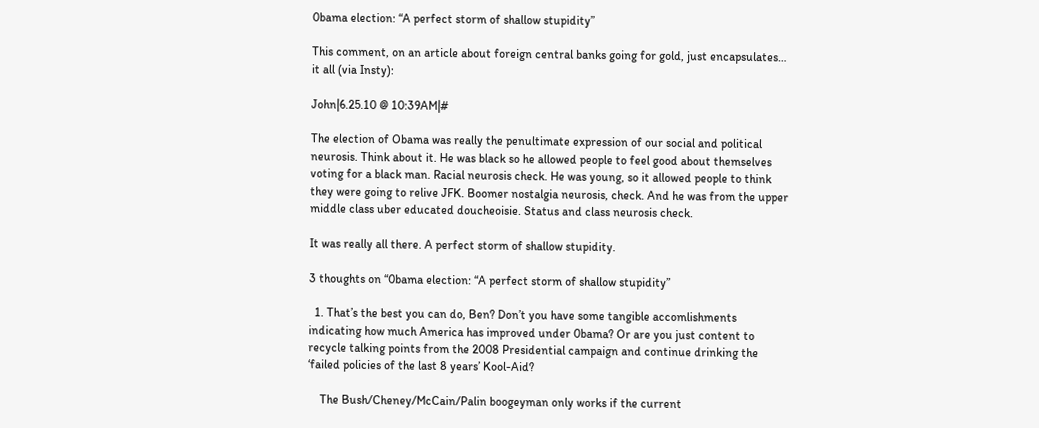0bama election: “A perfect storm of shallow stupidity”

This comment, on an article about foreign central banks going for gold, just encapsulates… it all (via Insty):

John|6.25.10 @ 10:39AM|#

The election of Obama was really the penultimate expression of our social and political neurosis. Think about it. He was black so he allowed people to feel good about themselves voting for a black man. Racial neurosis check. He was young, so it allowed people to think they were going to relive JFK. Boomer nostalgia neurosis, check. And he was from the upper middle class uber educated doucheoisie. Status and class neurosis check.

It was really all there. A perfect storm of shallow stupidity.

3 thoughts on “0bama election: “A perfect storm of shallow stupidity”

  1. That’s the best you can do, Ben? Don’t you have some tangible accomlishments indicating how much America has improved under 0bama? Or are you just content to recycle talking points from the 2008 Presidential campaign and continue drinking the ‘failed policies of the last 8 years’ Kool-Aid?

    The Bush/Cheney/McCain/Palin boogeyman only works if the current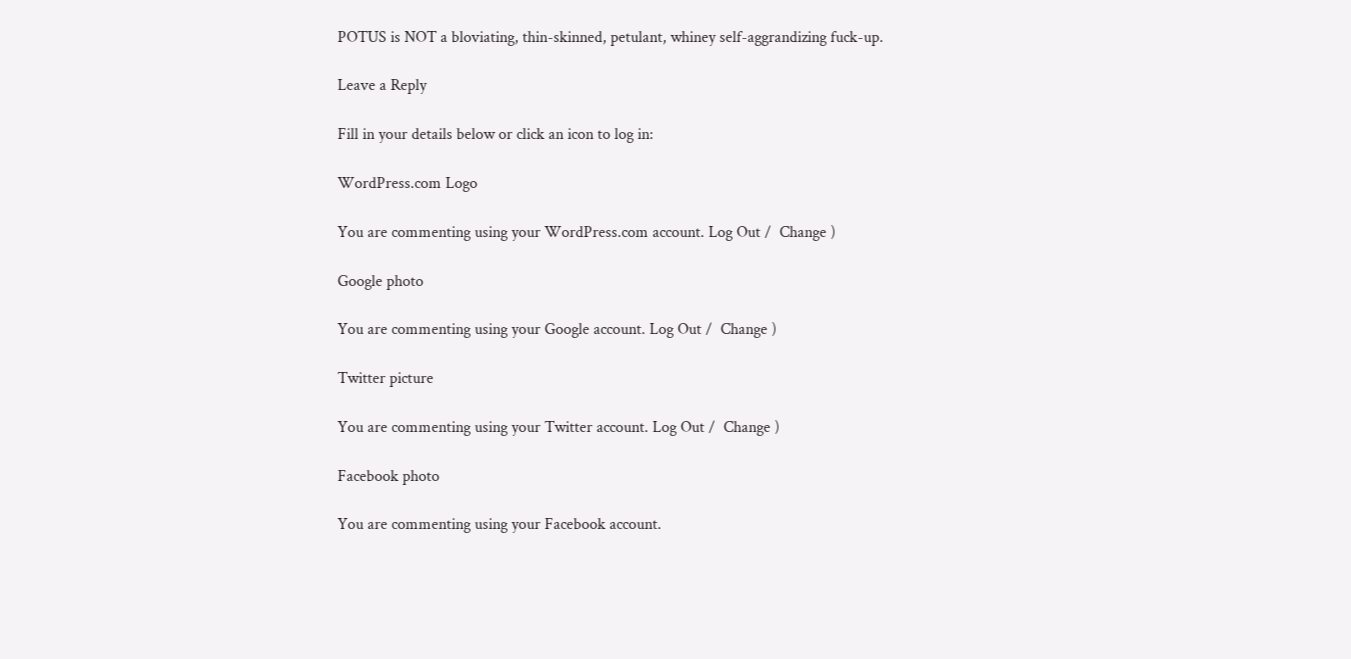POTUS is NOT a bloviating, thin-skinned, petulant, whiney self-aggrandizing fuck-up.

Leave a Reply

Fill in your details below or click an icon to log in:

WordPress.com Logo

You are commenting using your WordPress.com account. Log Out /  Change )

Google photo

You are commenting using your Google account. Log Out /  Change )

Twitter picture

You are commenting using your Twitter account. Log Out /  Change )

Facebook photo

You are commenting using your Facebook account.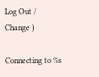Log Out /  Change )

Connecting to %s